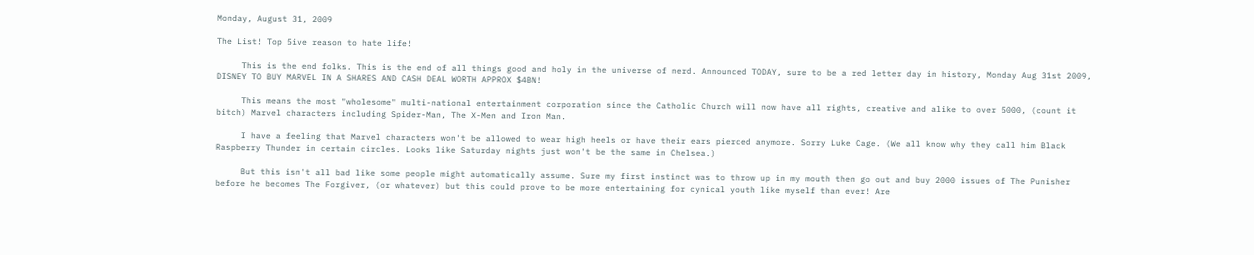Monday, August 31, 2009

The List! Top 5ive reason to hate life!

     This is the end folks. This is the end of all things good and holy in the universe of nerd. Announced TODAY, sure to be a red letter day in history, Monday Aug 31st 2009, DISNEY TO BUY MARVEL IN A SHARES AND CASH DEAL WORTH APPROX $4BN!

     This means the most "wholesome" multi-national entertainment corporation since the Catholic Church will now have all rights, creative and alike to over 5000, (count it bitch) Marvel characters including Spider-Man, The X-Men and Iron Man.

     I have a feeling that Marvel characters won't be allowed to wear high heels or have their ears pierced anymore. Sorry Luke Cage. (We all know why they call him Black Raspberry Thunder in certain circles. Looks like Saturday nights just won't be the same in Chelsea.)

     But this isn't all bad like some people might automatically assume. Sure my first instinct was to throw up in my mouth then go out and buy 2000 issues of The Punisher before he becomes The Forgiver, (or whatever) but this could prove to be more entertaining for cynical youth like myself than ever! Are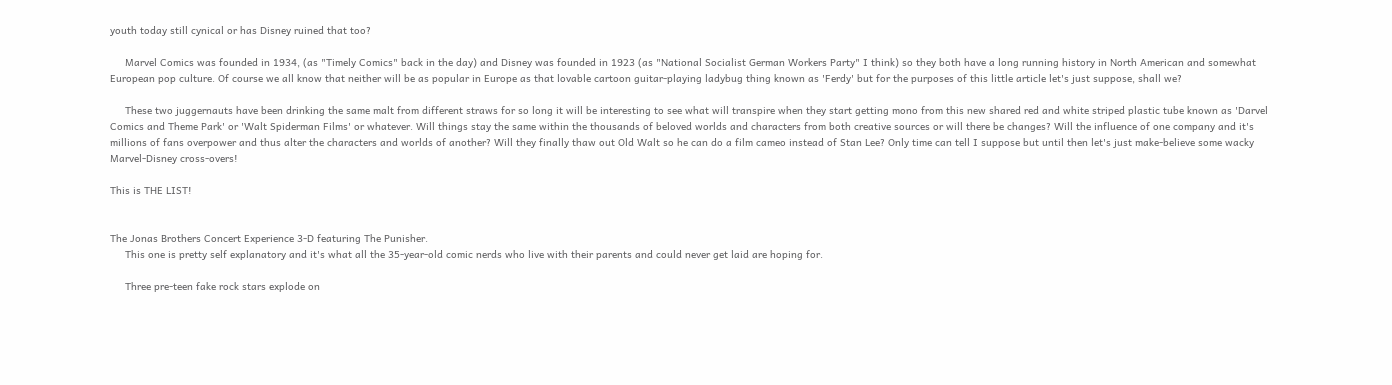youth today still cynical or has Disney ruined that too?

     Marvel Comics was founded in 1934, (as "Timely Comics" back in the day) and Disney was founded in 1923 (as "National Socialist German Workers Party" I think) so they both have a long running history in North American and somewhat European pop culture. Of course we all know that neither will be as popular in Europe as that lovable cartoon guitar-playing ladybug thing known as 'Ferdy' but for the purposes of this little article let's just suppose, shall we?

     These two juggernauts have been drinking the same malt from different straws for so long it will be interesting to see what will transpire when they start getting mono from this new shared red and white striped plastic tube known as 'Darvel Comics and Theme Park' or 'Walt Spiderman Films' or whatever. Will things stay the same within the thousands of beloved worlds and characters from both creative sources or will there be changes? Will the influence of one company and it's millions of fans overpower and thus alter the characters and worlds of another? Will they finally thaw out Old Walt so he can do a film cameo instead of Stan Lee? Only time can tell I suppose but until then let's just make-believe some wacky Marvel-Disney cross-overs!

This is THE LIST!


The Jonas Brothers Concert Experience 3-D featuring The Punisher.
     This one is pretty self explanatory and it's what all the 35-year-old comic nerds who live with their parents and could never get laid are hoping for.

     Three pre-teen fake rock stars explode on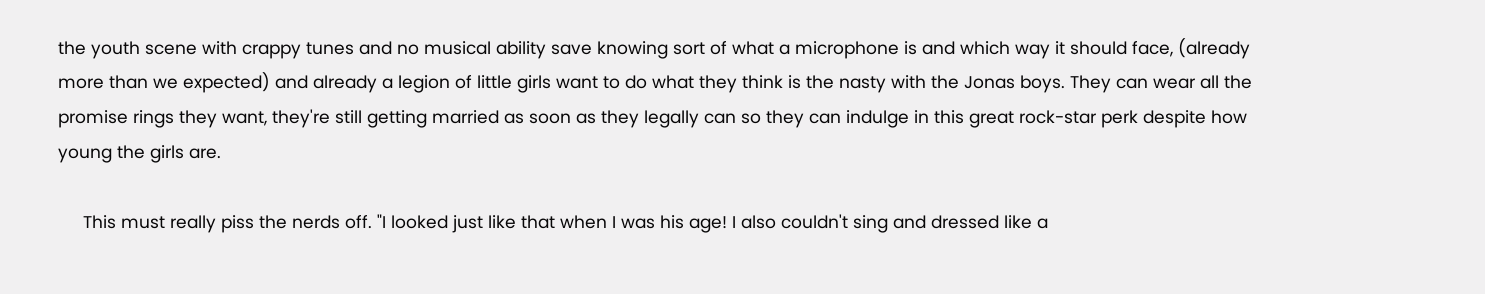the youth scene with crappy tunes and no musical ability save knowing sort of what a microphone is and which way it should face, (already more than we expected) and already a legion of little girls want to do what they think is the nasty with the Jonas boys. They can wear all the promise rings they want, they're still getting married as soon as they legally can so they can indulge in this great rock-star perk despite how young the girls are.

     This must really piss the nerds off. "I looked just like that when I was his age! I also couldn't sing and dressed like a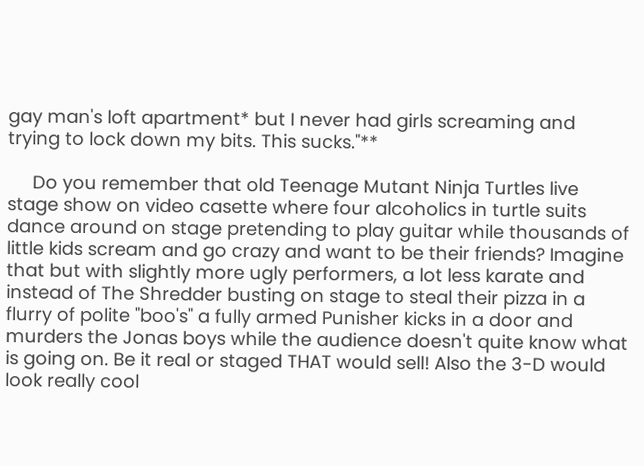gay man's loft apartment* but I never had girls screaming and trying to lock down my bits. This sucks."**

     Do you remember that old Teenage Mutant Ninja Turtles live stage show on video casette where four alcoholics in turtle suits dance around on stage pretending to play guitar while thousands of little kids scream and go crazy and want to be their friends? Imagine that but with slightly more ugly performers, a lot less karate and instead of The Shredder busting on stage to steal their pizza in a flurry of polite "boo's" a fully armed Punisher kicks in a door and murders the Jonas boys while the audience doesn't quite know what is going on. Be it real or staged THAT would sell! Also the 3-D would look really cool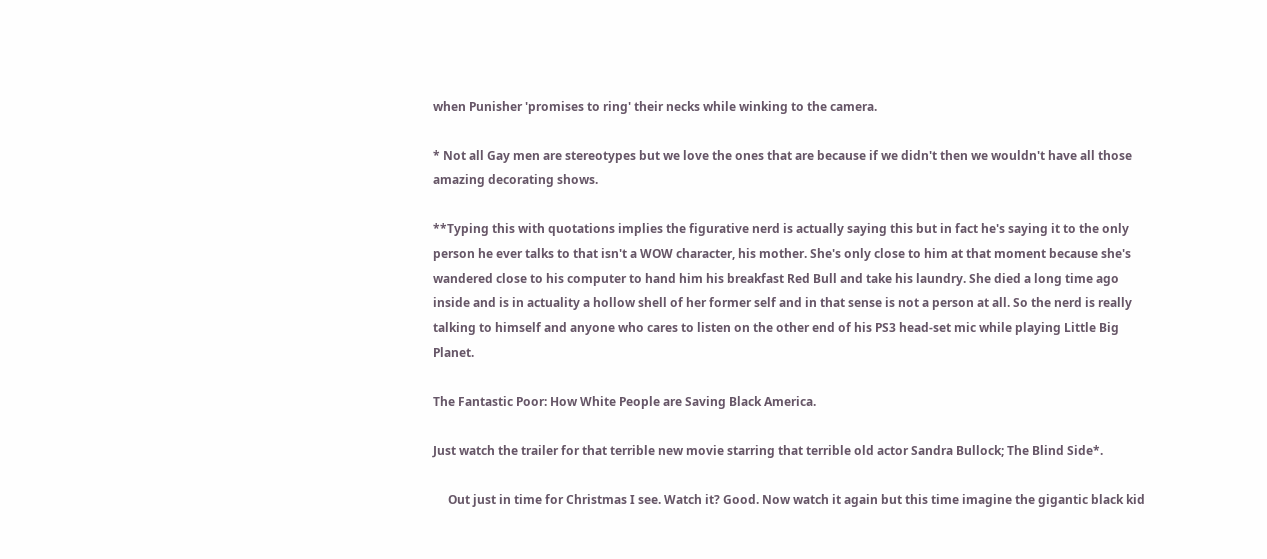when Punisher 'promises to ring' their necks while winking to the camera.

* Not all Gay men are stereotypes but we love the ones that are because if we didn't then we wouldn't have all those amazing decorating shows.

**Typing this with quotations implies the figurative nerd is actually saying this but in fact he's saying it to the only person he ever talks to that isn't a WOW character, his mother. She's only close to him at that moment because she's wandered close to his computer to hand him his breakfast Red Bull and take his laundry. She died a long time ago inside and is in actuality a hollow shell of her former self and in that sense is not a person at all. So the nerd is really talking to himself and anyone who cares to listen on the other end of his PS3 head-set mic while playing Little Big Planet.

The Fantastic Poor: How White People are Saving Black America.

Just watch the trailer for that terrible new movie starring that terrible old actor Sandra Bullock; The Blind Side*.

     Out just in time for Christmas I see. Watch it? Good. Now watch it again but this time imagine the gigantic black kid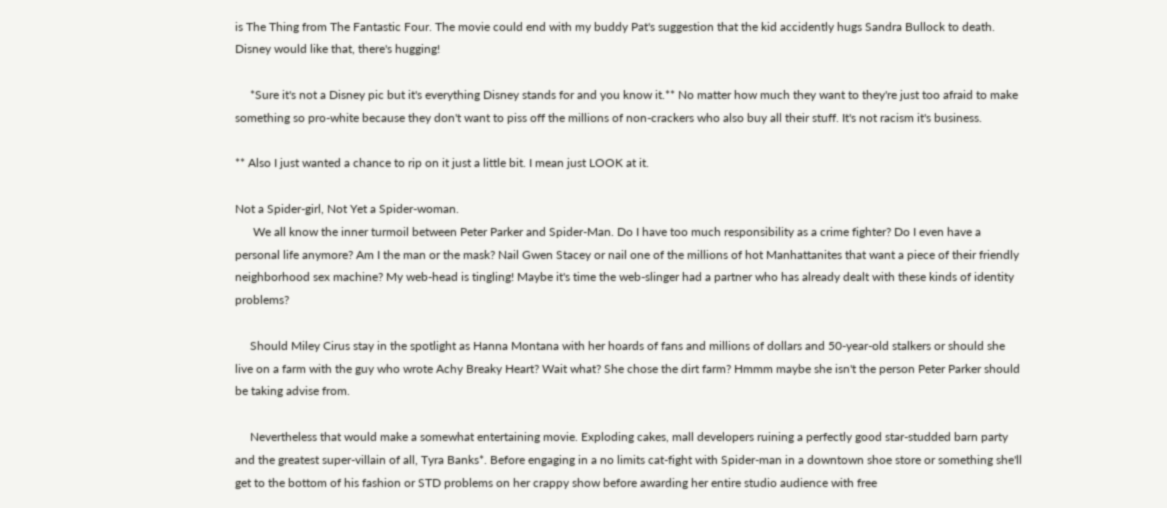is The Thing from The Fantastic Four. The movie could end with my buddy Pat's suggestion that the kid accidently hugs Sandra Bullock to death. Disney would like that, there's hugging!

     *Sure it's not a Disney pic but it's everything Disney stands for and you know it.** No matter how much they want to they're just too afraid to make something so pro-white because they don't want to piss off the millions of non-crackers who also buy all their stuff. It's not racism it's business.

** Also I just wanted a chance to rip on it just a little bit. I mean just LOOK at it.

Not a Spider-girl, Not Yet a Spider-woman.
      We all know the inner turmoil between Peter Parker and Spider-Man. Do I have too much responsibility as a crime fighter? Do I even have a personal life anymore? Am I the man or the mask? Nail Gwen Stacey or nail one of the millions of hot Manhattanites that want a piece of their friendly neighborhood sex machine? My web-head is tingling! Maybe it's time the web-slinger had a partner who has already dealt with these kinds of identity problems?

     Should Miley Cirus stay in the spotlight as Hanna Montana with her hoards of fans and millions of dollars and 50-year-old stalkers or should she live on a farm with the guy who wrote Achy Breaky Heart? Wait what? She chose the dirt farm? Hmmm maybe she isn't the person Peter Parker should be taking advise from.

     Nevertheless that would make a somewhat entertaining movie. Exploding cakes, mall developers ruining a perfectly good star-studded barn party and the greatest super-villain of all, Tyra Banks*. Before engaging in a no limits cat-fight with Spider-man in a downtown shoe store or something she'll get to the bottom of his fashion or STD problems on her crappy show before awarding her entire studio audience with free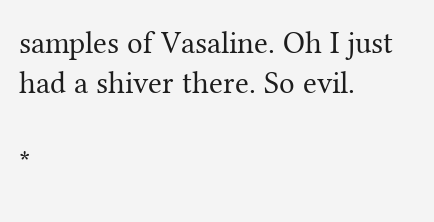samples of Vasaline. Oh I just had a shiver there. So evil.

*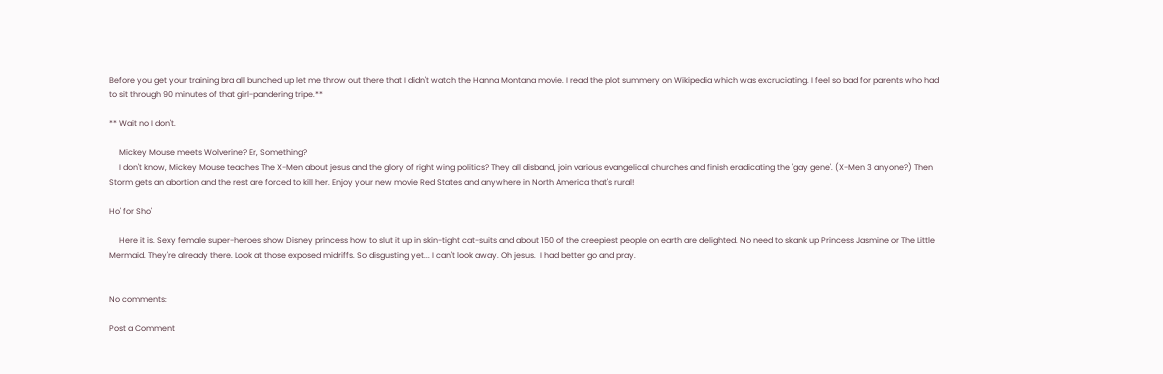Before you get your training bra all bunched up let me throw out there that I didn't watch the Hanna Montana movie. I read the plot summery on Wikipedia which was excruciating. I feel so bad for parents who had to sit through 90 minutes of that girl-pandering tripe.**

** Wait no I don't.

     Mickey Mouse meets Wolverine? Er, Something?
     I don't know, Mickey Mouse teaches The X-Men about jesus and the glory of right wing politics? They all disband, join various evangelical churches and finish eradicating the 'gay gene'. (X-Men 3 anyone?) Then Storm gets an abortion and the rest are forced to kill her. Enjoy your new movie Red States and anywhere in North America that's rural!

Ho' for Sho'

     Here it is. Sexy female super-heroes show Disney princess how to slut it up in skin-tight cat-suits and about 150 of the creepiest people on earth are delighted. No need to skank up Princess Jasmine or The Little Mermaid. They're already there. Look at those exposed midriffs. So disgusting yet... I can't look away. Oh jesus.  I had better go and pray.


No comments:

Post a Comment